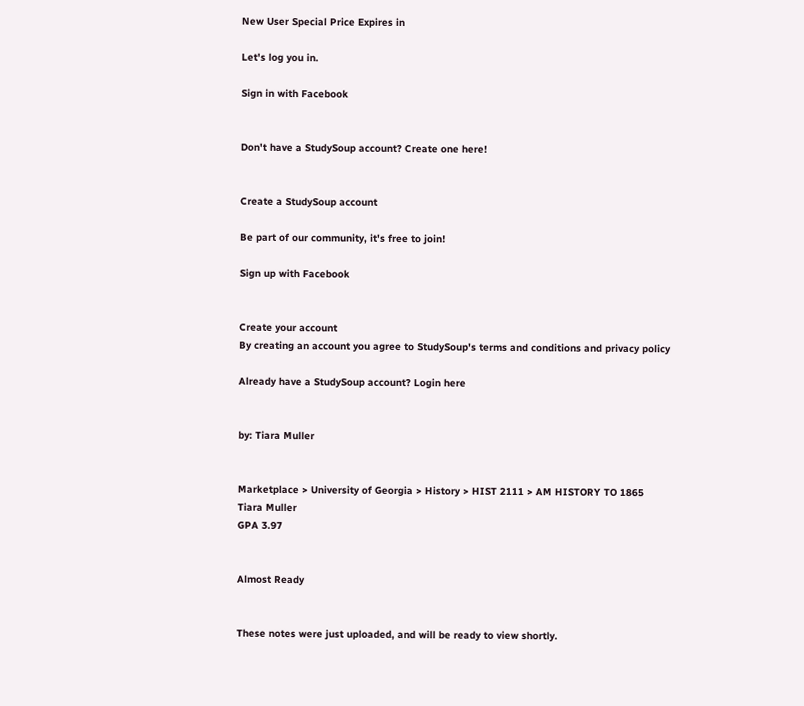New User Special Price Expires in

Let's log you in.

Sign in with Facebook


Don't have a StudySoup account? Create one here!


Create a StudySoup account

Be part of our community, it's free to join!

Sign up with Facebook


Create your account
By creating an account you agree to StudySoup's terms and conditions and privacy policy

Already have a StudySoup account? Login here


by: Tiara Muller


Marketplace > University of Georgia > History > HIST 2111 > AM HISTORY TO 1865
Tiara Muller
GPA 3.97


Almost Ready


These notes were just uploaded, and will be ready to view shortly.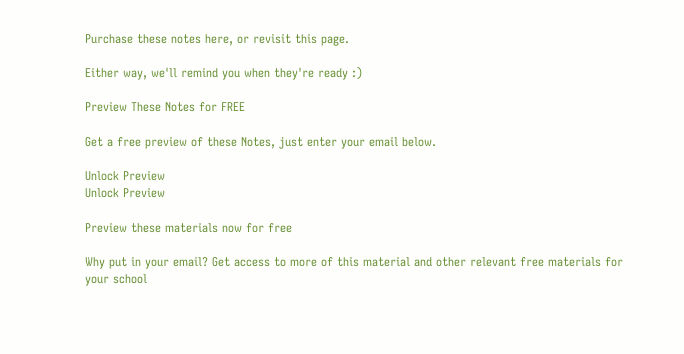Purchase these notes here, or revisit this page.

Either way, we'll remind you when they're ready :)

Preview These Notes for FREE

Get a free preview of these Notes, just enter your email below.

Unlock Preview
Unlock Preview

Preview these materials now for free

Why put in your email? Get access to more of this material and other relevant free materials for your school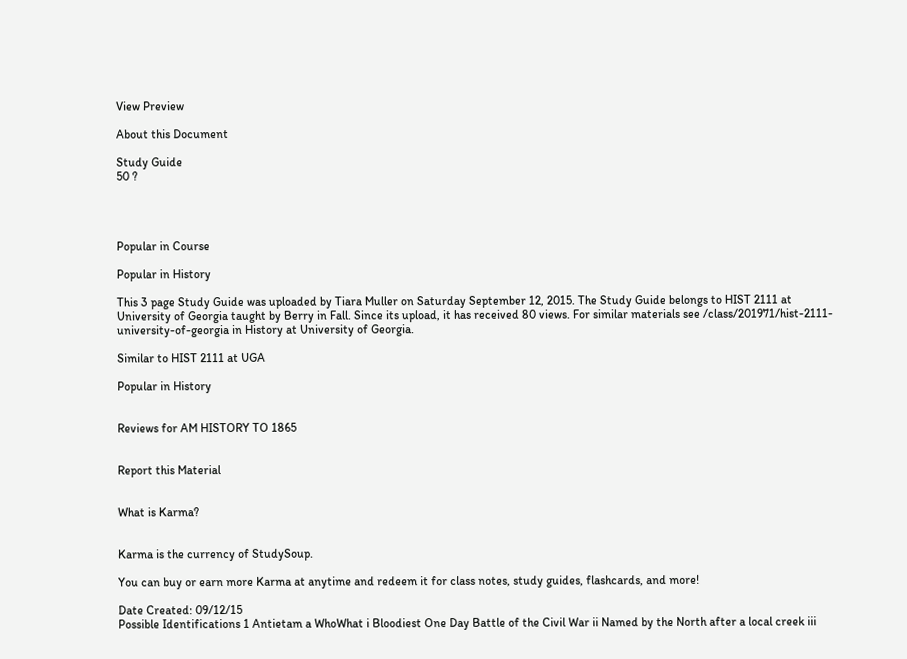View Preview

About this Document

Study Guide
50 ?




Popular in Course

Popular in History

This 3 page Study Guide was uploaded by Tiara Muller on Saturday September 12, 2015. The Study Guide belongs to HIST 2111 at University of Georgia taught by Berry in Fall. Since its upload, it has received 80 views. For similar materials see /class/201971/hist-2111-university-of-georgia in History at University of Georgia.

Similar to HIST 2111 at UGA

Popular in History


Reviews for AM HISTORY TO 1865


Report this Material


What is Karma?


Karma is the currency of StudySoup.

You can buy or earn more Karma at anytime and redeem it for class notes, study guides, flashcards, and more!

Date Created: 09/12/15
Possible Identifications 1 Antietam a WhoWhat i Bloodiest One Day Battle of the Civil War ii Named by the North after a local creek iii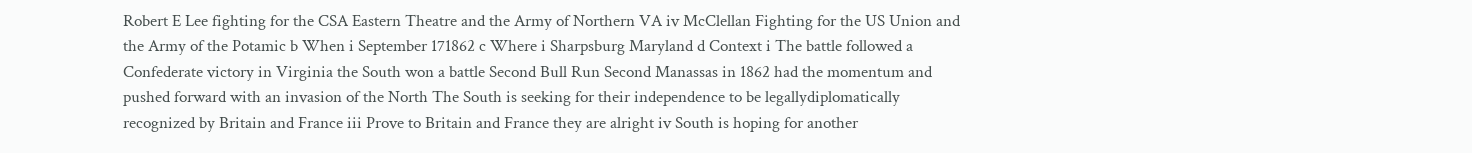Robert E Lee fighting for the CSA Eastern Theatre and the Army of Northern VA iv McClellan Fighting for the US Union and the Army of the Potamic b When i September 171862 c Where i Sharpsburg Maryland d Context i The battle followed a Confederate victory in Virginia the South won a battle Second Bull Run Second Manassas in 1862 had the momentum and pushed forward with an invasion of the North The South is seeking for their independence to be legallydiplomatically recognized by Britain and France iii Prove to Britain and France they are alright iv South is hoping for another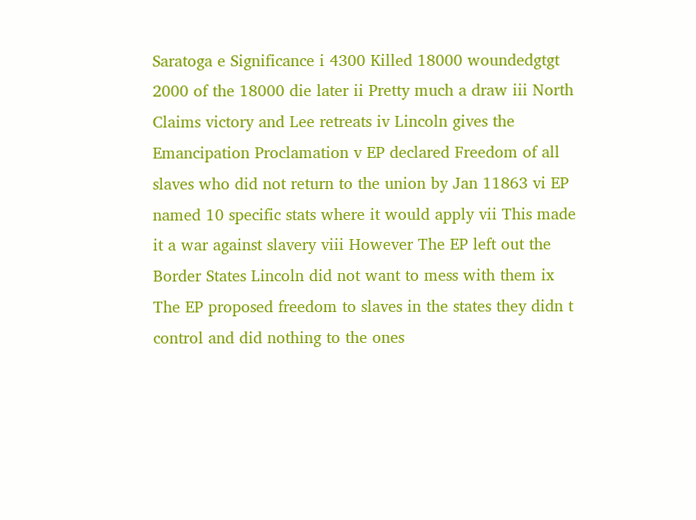Saratoga e Significance i 4300 Killed 18000 woundedgtgt 2000 of the 18000 die later ii Pretty much a draw iii North Claims victory and Lee retreats iv Lincoln gives the Emancipation Proclamation v EP declared Freedom of all slaves who did not return to the union by Jan 11863 vi EP named 10 specific stats where it would apply vii This made it a war against slavery viii However The EP left out the Border States Lincoln did not want to mess with them ix The EP proposed freedom to slaves in the states they didn t control and did nothing to the ones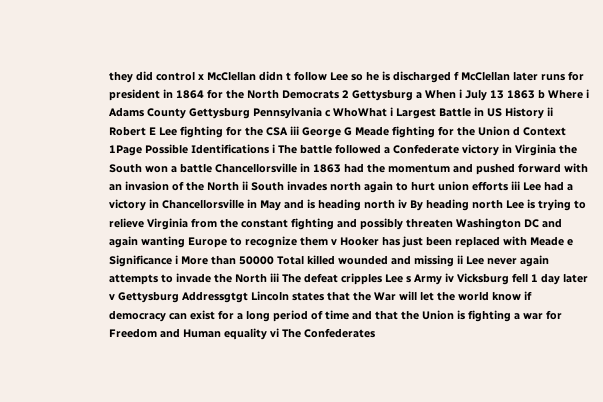they did control x McClellan didn t follow Lee so he is discharged f McClellan later runs for president in 1864 for the North Democrats 2 Gettysburg a When i July 13 1863 b Where i Adams County Gettysburg Pennsylvania c WhoWhat i Largest Battle in US History ii Robert E Lee fighting for the CSA iii George G Meade fighting for the Union d Context 1Page Possible Identifications i The battle followed a Confederate victory in Virginia the South won a battle Chancellorsville in 1863 had the momentum and pushed forward with an invasion of the North ii South invades north again to hurt union efforts iii Lee had a victory in Chancellorsville in May and is heading north iv By heading north Lee is trying to relieve Virginia from the constant fighting and possibly threaten Washington DC and again wanting Europe to recognize them v Hooker has just been replaced with Meade e Significance i More than 50000 Total killed wounded and missing ii Lee never again attempts to invade the North iii The defeat cripples Lee s Army iv Vicksburg fell 1 day later v Gettysburg Addressgtgt Lincoln states that the War will let the world know if democracy can exist for a long period of time and that the Union is fighting a war for Freedom and Human equality vi The Confederates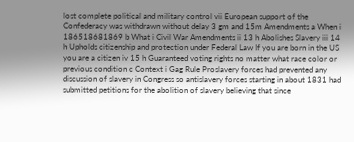lost complete political and military control vii European support of the Confederacy was withdrawn without delay 3 gm and 15m Amendments a When i 186518681869 b What i Civil War Amendments ii 13 h Abolishes Slavery iii 14 h Upholds citizenship and protection under Federal Law If you are born in the US you are a citizen iv 15 h Guaranteed voting rights no matter what race color or previous condition c Context i Gag Rule Proslavery forces had prevented any discussion of slavery in Congress so antislavery forces starting in about 1831 had submitted petitions for the abolition of slavery believing that since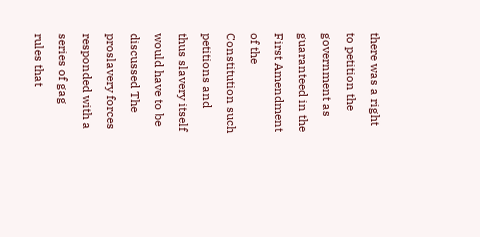there was a right to petition the government as guaranteed in the First Amendment of the Constitution such petitions and thus slavery itself would have to be discussed The proslavery forces responded with a series of gag rules that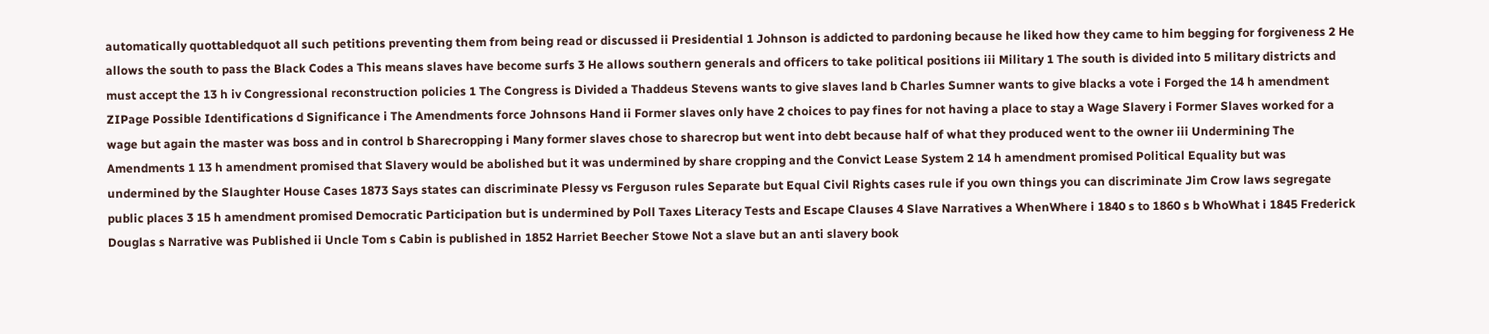automatically quottabledquot all such petitions preventing them from being read or discussed ii Presidential 1 Johnson is addicted to pardoning because he liked how they came to him begging for forgiveness 2 He allows the south to pass the Black Codes a This means slaves have become surfs 3 He allows southern generals and officers to take political positions iii Military 1 The south is divided into 5 military districts and must accept the 13 h iv Congressional reconstruction policies 1 The Congress is Divided a Thaddeus Stevens wants to give slaves land b Charles Sumner wants to give blacks a vote i Forged the 14 h amendment ZIPage Possible Identifications d Significance i The Amendments force Johnsons Hand ii Former slaves only have 2 choices to pay fines for not having a place to stay a Wage Slavery i Former Slaves worked for a wage but again the master was boss and in control b Sharecropping i Many former slaves chose to sharecrop but went into debt because half of what they produced went to the owner iii Undermining The Amendments 1 13 h amendment promised that Slavery would be abolished but it was undermined by share cropping and the Convict Lease System 2 14 h amendment promised Political Equality but was undermined by the Slaughter House Cases 1873 Says states can discriminate Plessy vs Ferguson rules Separate but Equal Civil Rights cases rule if you own things you can discriminate Jim Crow laws segregate public places 3 15 h amendment promised Democratic Participation but is undermined by Poll Taxes Literacy Tests and Escape Clauses 4 Slave Narratives a WhenWhere i 1840 s to 1860 s b WhoWhat i 1845 Frederick Douglas s Narrative was Published ii Uncle Tom s Cabin is published in 1852 Harriet Beecher Stowe Not a slave but an anti slavery book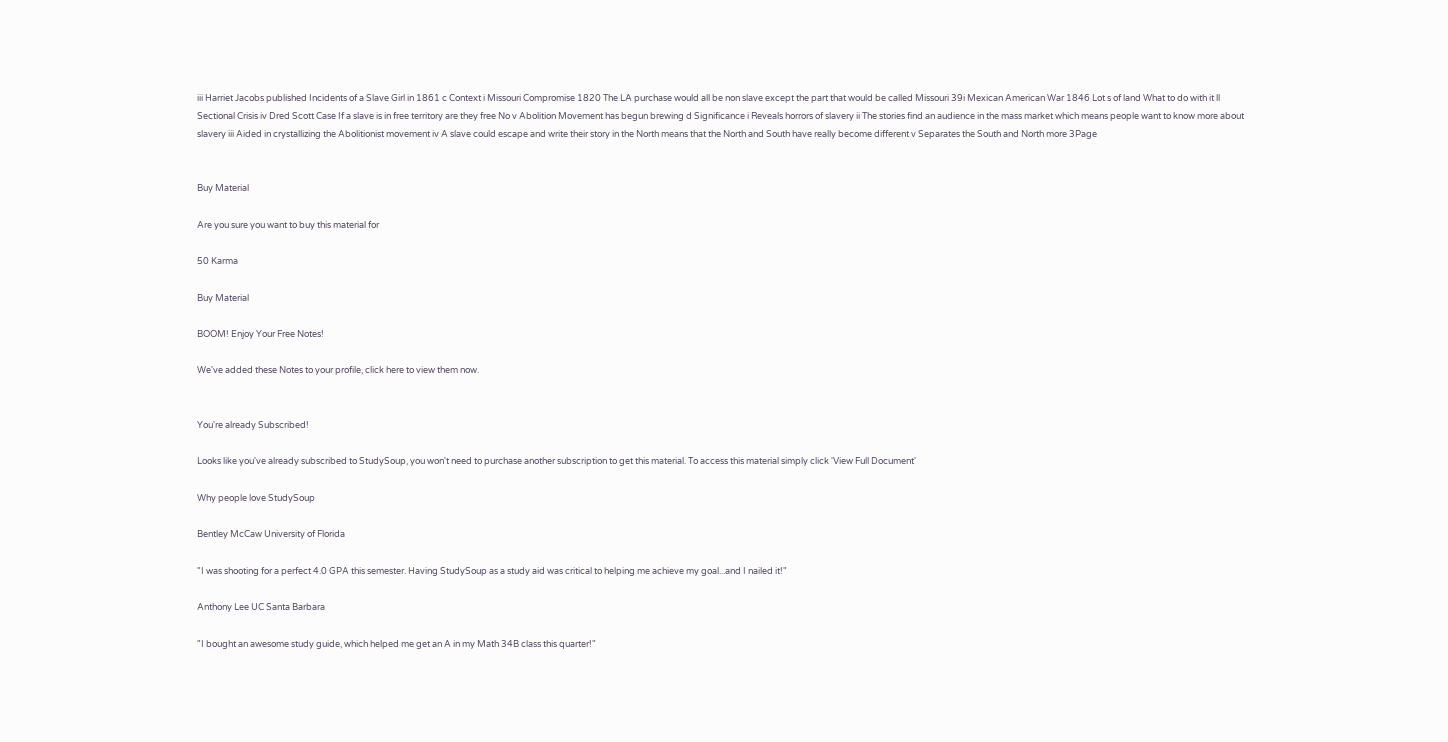iii Harriet Jacobs published Incidents of a Slave Girl in 1861 c Context i Missouri Compromise 1820 The LA purchase would all be non slave except the part that would be called Missouri 39i Mexican American War 1846 Lot s of land What to do with it ll Sectional Crisis iv Dred Scott Case If a slave is in free territory are they free No v Abolition Movement has begun brewing d Significance i Reveals horrors of slavery ii The stories find an audience in the mass market which means people want to know more about slavery iii Aided in crystallizing the Abolitionist movement iv A slave could escape and write their story in the North means that the North and South have really become different v Separates the South and North more 3Page


Buy Material

Are you sure you want to buy this material for

50 Karma

Buy Material

BOOM! Enjoy Your Free Notes!

We've added these Notes to your profile, click here to view them now.


You're already Subscribed!

Looks like you've already subscribed to StudySoup, you won't need to purchase another subscription to get this material. To access this material simply click 'View Full Document'

Why people love StudySoup

Bentley McCaw University of Florida

"I was shooting for a perfect 4.0 GPA this semester. Having StudySoup as a study aid was critical to helping me achieve my goal...and I nailed it!"

Anthony Lee UC Santa Barbara

"I bought an awesome study guide, which helped me get an A in my Math 34B class this quarter!"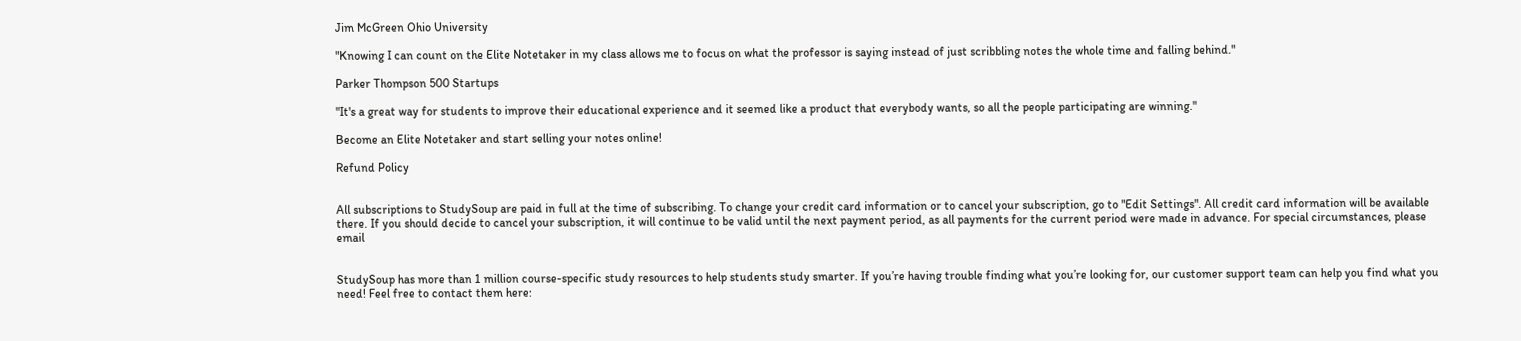Jim McGreen Ohio University

"Knowing I can count on the Elite Notetaker in my class allows me to focus on what the professor is saying instead of just scribbling notes the whole time and falling behind."

Parker Thompson 500 Startups

"It's a great way for students to improve their educational experience and it seemed like a product that everybody wants, so all the people participating are winning."

Become an Elite Notetaker and start selling your notes online!

Refund Policy


All subscriptions to StudySoup are paid in full at the time of subscribing. To change your credit card information or to cancel your subscription, go to "Edit Settings". All credit card information will be available there. If you should decide to cancel your subscription, it will continue to be valid until the next payment period, as all payments for the current period were made in advance. For special circumstances, please email


StudySoup has more than 1 million course-specific study resources to help students study smarter. If you’re having trouble finding what you’re looking for, our customer support team can help you find what you need! Feel free to contact them here: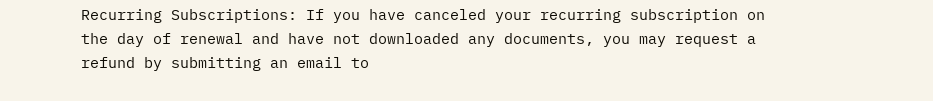Recurring Subscriptions: If you have canceled your recurring subscription on the day of renewal and have not downloaded any documents, you may request a refund by submitting an email to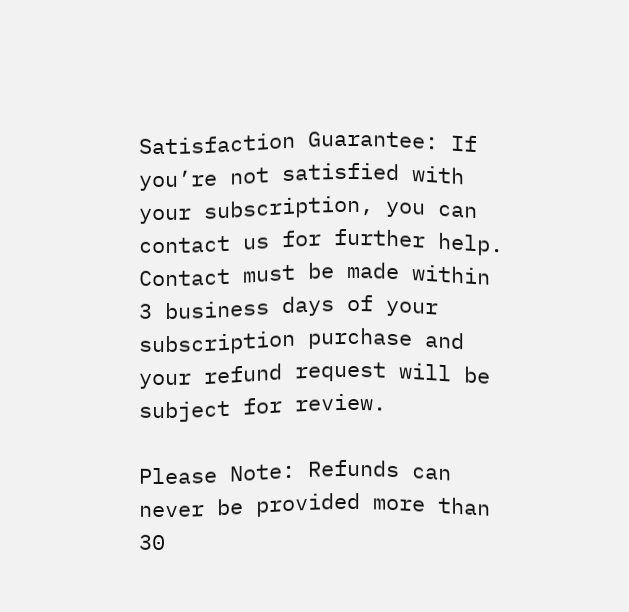Satisfaction Guarantee: If you’re not satisfied with your subscription, you can contact us for further help. Contact must be made within 3 business days of your subscription purchase and your refund request will be subject for review.

Please Note: Refunds can never be provided more than 30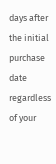days after the initial purchase date regardless of your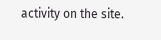activity on the site.